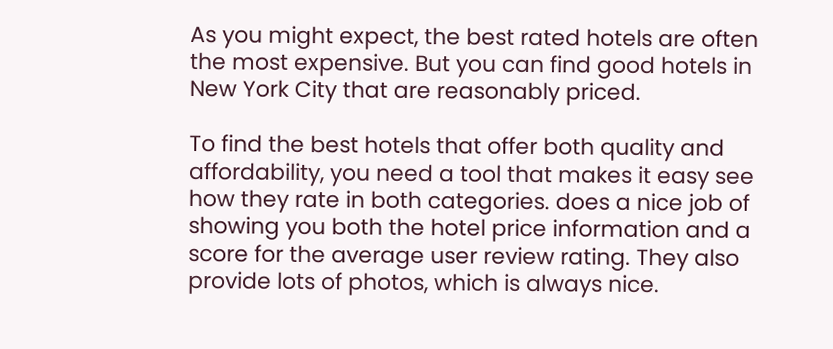As you might expect, the best rated hotels are often the most expensive. But you can find good hotels in New York City that are reasonably priced.

To find the best hotels that offer both quality and affordability, you need a tool that makes it easy see how they rate in both categories. does a nice job of showing you both the hotel price information and a score for the average user review rating. They also provide lots of photos, which is always nice.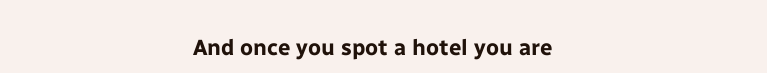And once you spot a hotel you are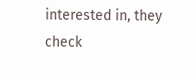interested in, they check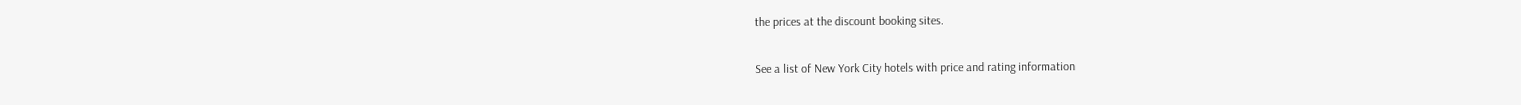the prices at the discount booking sites.

See a list of New York City hotels with price and rating information